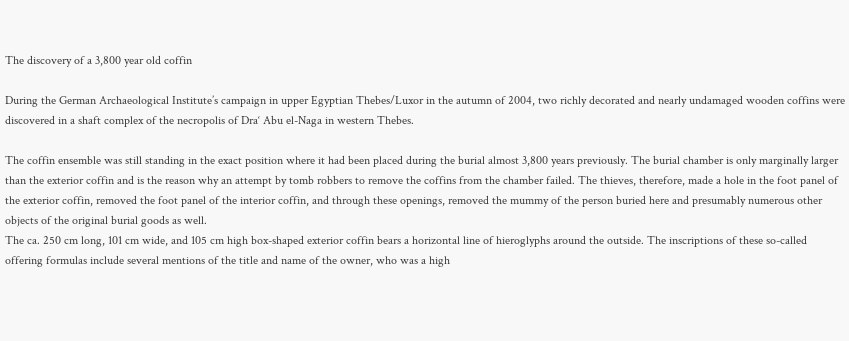The discovery of a 3,800 year old coffin

During the German Archaeological Institute’s campaign in upper Egyptian Thebes/Luxor in the autumn of 2004, two richly decorated and nearly undamaged wooden coffins were discovered in a shaft complex of the necropolis of Dra‘ Abu el-Naga in western Thebes.

The coffin ensemble was still standing in the exact position where it had been placed during the burial almost 3,800 years previously. The burial chamber is only marginally larger than the exterior coffin and is the reason why an attempt by tomb robbers to remove the coffins from the chamber failed. The thieves, therefore, made a hole in the foot panel of the exterior coffin, removed the foot panel of the interior coffin, and through these openings, removed the mummy of the person buried here and presumably numerous other objects of the original burial goods as well.
The ca. 250 cm long, 101 cm wide, and 105 cm high box-shaped exterior coffin bears a horizontal line of hieroglyphs around the outside. The inscriptions of these so-called offering formulas include several mentions of the title and name of the owner, who was a high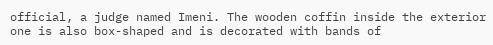official, a judge named Imeni. The wooden coffin inside the exterior one is also box-shaped and is decorated with bands of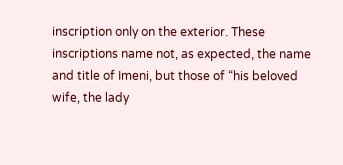inscription only on the exterior. These inscriptions name not, as expected, the name and title of Imeni, but those of “his beloved wife, the lady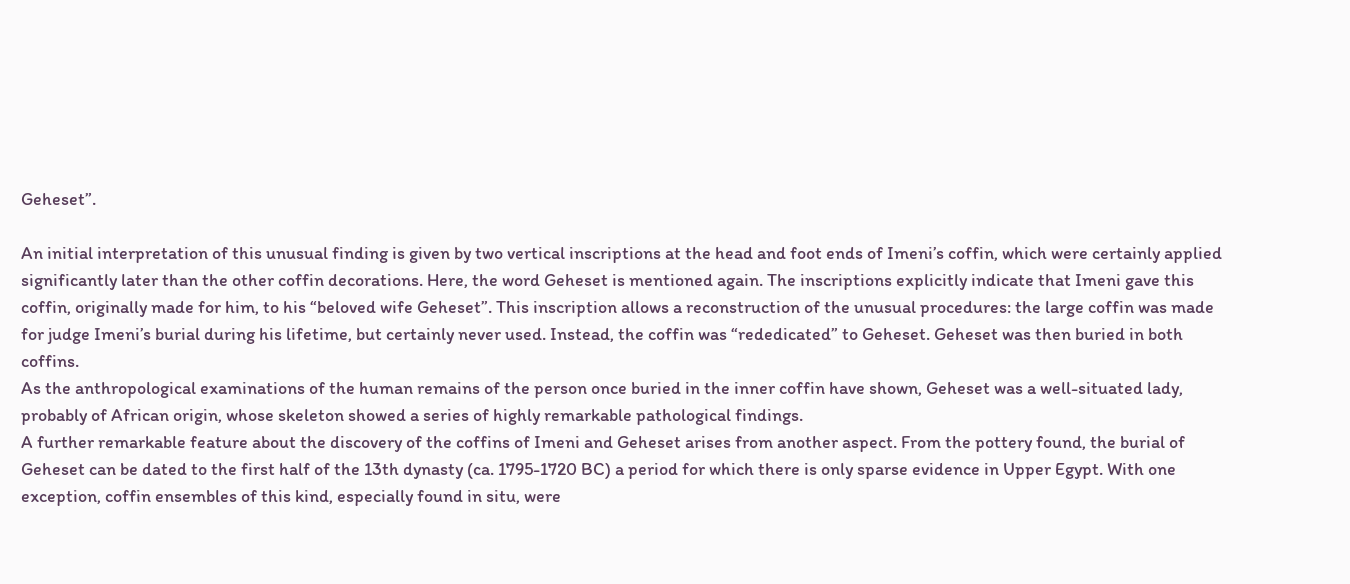Geheset”.

An initial interpretation of this unusual finding is given by two vertical inscriptions at the head and foot ends of Imeni’s coffin, which were certainly applied significantly later than the other coffin decorations. Here, the word Geheset is mentioned again. The inscriptions explicitly indicate that Imeni gave this coffin, originally made for him, to his “beloved wife Geheset”. This inscription allows a reconstruction of the unusual procedures: the large coffin was made for judge Imeni’s burial during his lifetime, but certainly never used. Instead, the coffin was “rededicated” to Geheset. Geheset was then buried in both coffins.
As the anthropological examinations of the human remains of the person once buried in the inner coffin have shown, Geheset was a well-situated lady, probably of African origin, whose skeleton showed a series of highly remarkable pathological findings.
A further remarkable feature about the discovery of the coffins of Imeni and Geheset arises from another aspect. From the pottery found, the burial of Geheset can be dated to the first half of the 13th dynasty (ca. 1795-1720 BC) a period for which there is only sparse evidence in Upper Egypt. With one exception, coffin ensembles of this kind, especially found in situ, were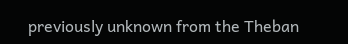previously unknown from the Theban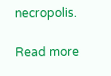necropolis.

Read more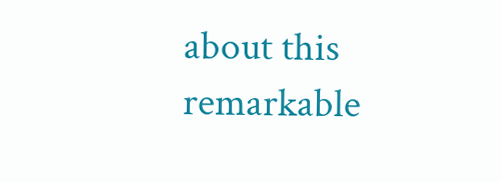about this remarkable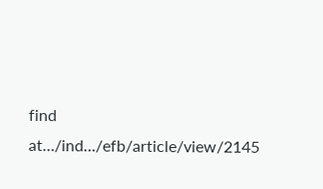find at…/ind…/efb/article/view/2145